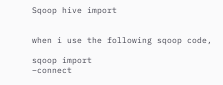Sqoop hive import


when i use the following sqoop code,

sqoop import
–connect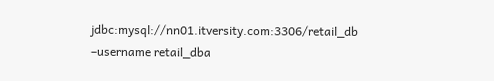jdbc:mysql://nn01.itversity.com:3306/retail_db
–username retail_dba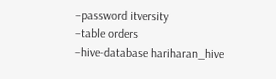–password itversity
–table orders
–hive-database hariharan_hive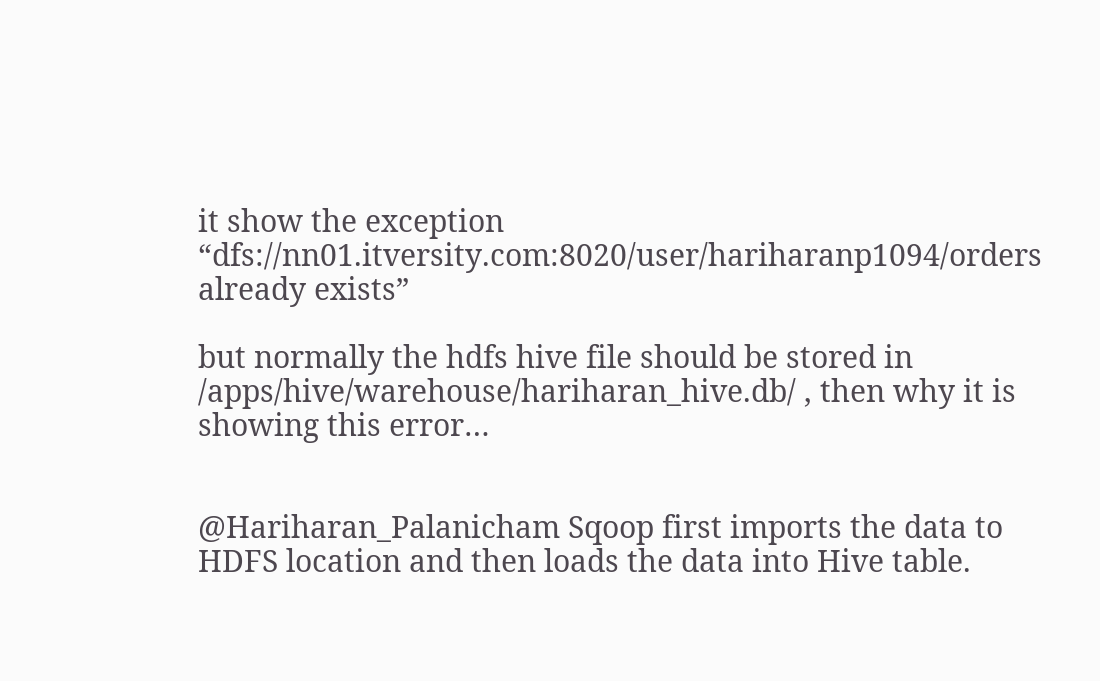it show the exception “dfs://nn01.itversity.com:8020/user/hariharanp1094/orders already exists”

but normally the hdfs hive file should be stored in /apps/hive/warehouse/hariharan_hive.db/ , then why it is showing this error…


@Hariharan_Palanicham Sqoop first imports the data to HDFS location and then loads the data into Hive table.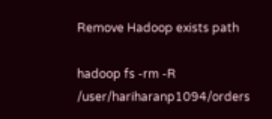Remove Hadoop exists path

hadoop fs -rm -R /user/hariharanp1094/orders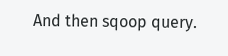And then sqoop query.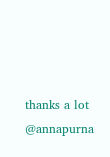thanks a lot @annapurna